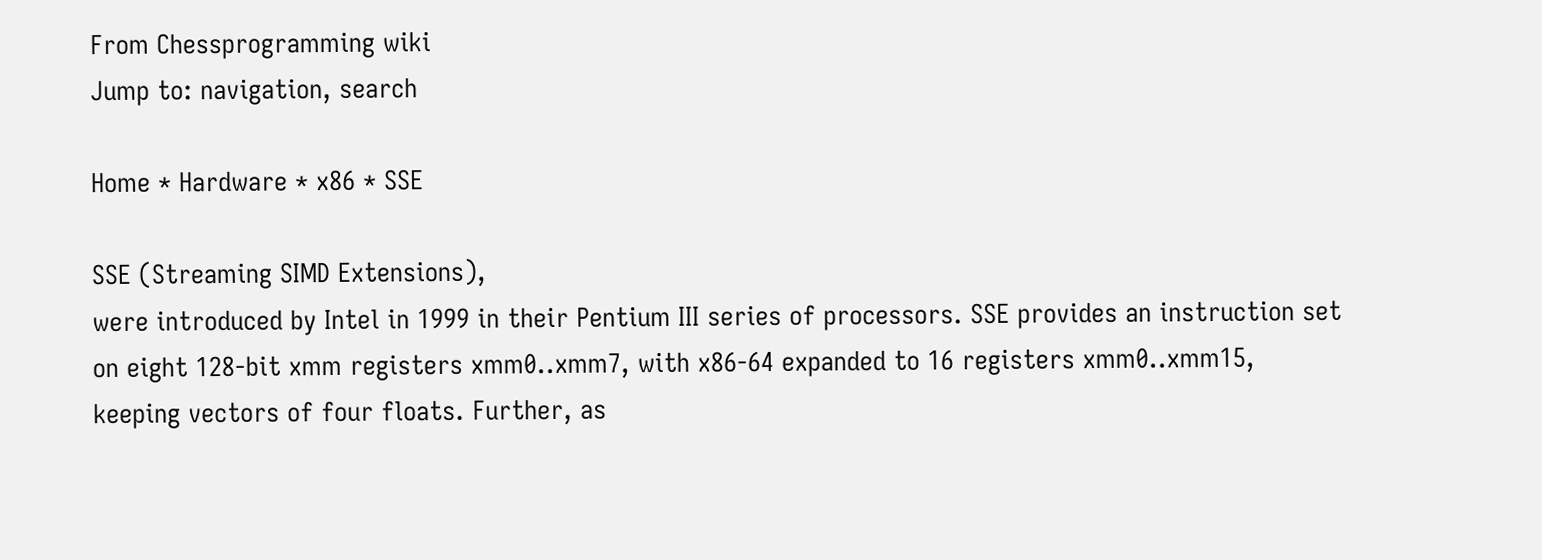From Chessprogramming wiki
Jump to: navigation, search

Home * Hardware * x86 * SSE

SSE (Streaming SIMD Extensions),
were introduced by Intel in 1999 in their Pentium III series of processors. SSE provides an instruction set on eight 128-bit xmm registers xmm0..xmm7, with x86-64 expanded to 16 registers xmm0..xmm15, keeping vectors of four floats. Further, as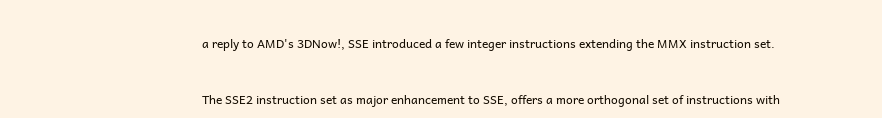a reply to AMD's 3DNow!, SSE introduced a few integer instructions extending the MMX instruction set.


The SSE2 instruction set as major enhancement to SSE, offers a more orthogonal set of instructions with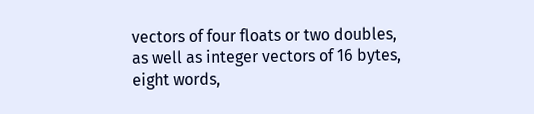vectors of four floats or two doubles, as well as integer vectors of 16 bytes, eight words,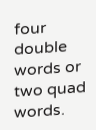four double words or two quad words.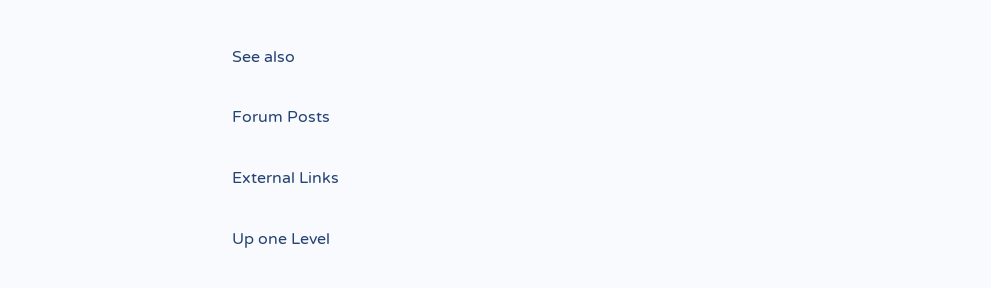See also

Forum Posts

External Links

Up one Level